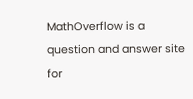MathOverflow is a question and answer site for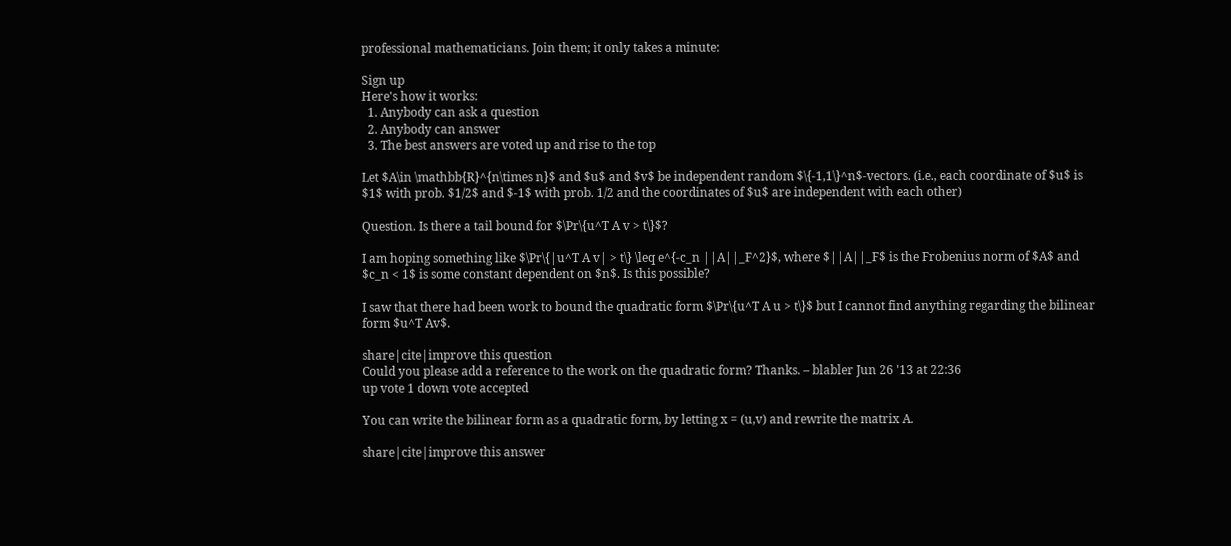professional mathematicians. Join them; it only takes a minute:

Sign up
Here's how it works:
  1. Anybody can ask a question
  2. Anybody can answer
  3. The best answers are voted up and rise to the top

Let $A\in \mathbb{R}^{n\times n}$ and $u$ and $v$ be independent random $\{-1,1\}^n$-vectors. (i.e., each coordinate of $u$ is $1$ with prob. $1/2$ and $-1$ with prob. 1/2 and the coordinates of $u$ are independent with each other)

Question. Is there a tail bound for $\Pr\{u^T A v > t\}$?

I am hoping something like $\Pr\{|u^T A v| > t\} \leq e^{-c_n ||A||_F^2}$, where $||A||_F$ is the Frobenius norm of $A$ and $c_n < 1$ is some constant dependent on $n$. Is this possible?

I saw that there had been work to bound the quadratic form $\Pr\{u^T A u > t\}$ but I cannot find anything regarding the bilinear form $u^T Av$.

share|cite|improve this question
Could you please add a reference to the work on the quadratic form? Thanks. – blabler Jun 26 '13 at 22:36
up vote 1 down vote accepted

You can write the bilinear form as a quadratic form, by letting x = (u,v) and rewrite the matrix A.

share|cite|improve this answer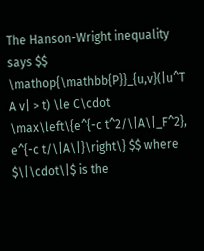The Hanson-Wright inequality says $$ \mathop{\mathbb{P}}_{u,v}(|u^T A v| > t) \le C\cdot \max\left\{e^{-c t^2/\|A\|_F^2}, e^{-c t/\|A\|}\right\} $$ where $\|\cdot\|$ is the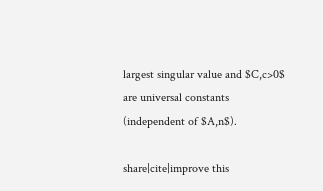largest singular value and $C,c>0$ are universal constants (independent of $A,n$).

share|cite|improve this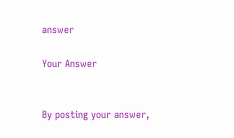answer

Your Answer


By posting your answer,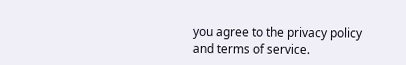you agree to the privacy policy and terms of service.